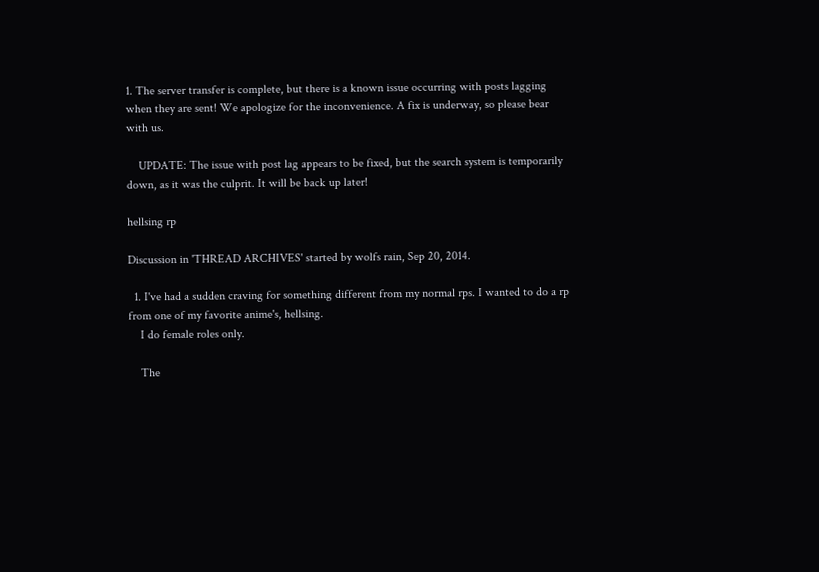1. The server transfer is complete, but there is a known issue occurring with posts lagging when they are sent! We apologize for the inconvenience. A fix is underway, so please bear with us.

    UPDATE: The issue with post lag appears to be fixed, but the search system is temporarily down, as it was the culprit. It will be back up later!

hellsing rp

Discussion in 'THREAD ARCHIVES' started by wolfs rain, Sep 20, 2014.

  1. I've had a sudden craving for something different from my normal rps. I wanted to do a rp from one of my favorite anime's, hellsing.
    I do female roles only.

    The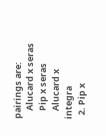pairings are:
    Alucard x seras
    Pip x seras
    Alucard x integra
  2. Pip x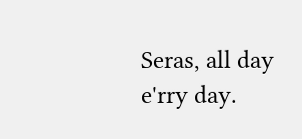Seras, all day e'rry day.